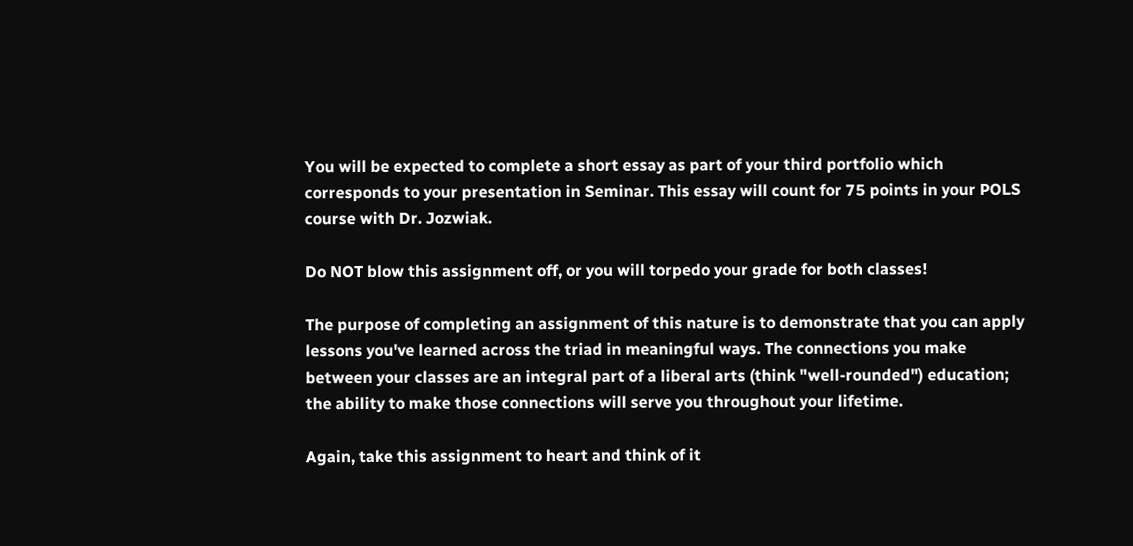You will be expected to complete a short essay as part of your third portfolio which corresponds to your presentation in Seminar. This essay will count for 75 points in your POLS course with Dr. Jozwiak.

Do NOT blow this assignment off, or you will torpedo your grade for both classes!

The purpose of completing an assignment of this nature is to demonstrate that you can apply lessons you've learned across the triad in meaningful ways. The connections you make between your classes are an integral part of a liberal arts (think "well-rounded") education; the ability to make those connections will serve you throughout your lifetime.

Again, take this assignment to heart and think of it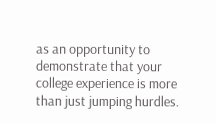as an opportunity to demonstrate that your college experience is more than just jumping hurdles.